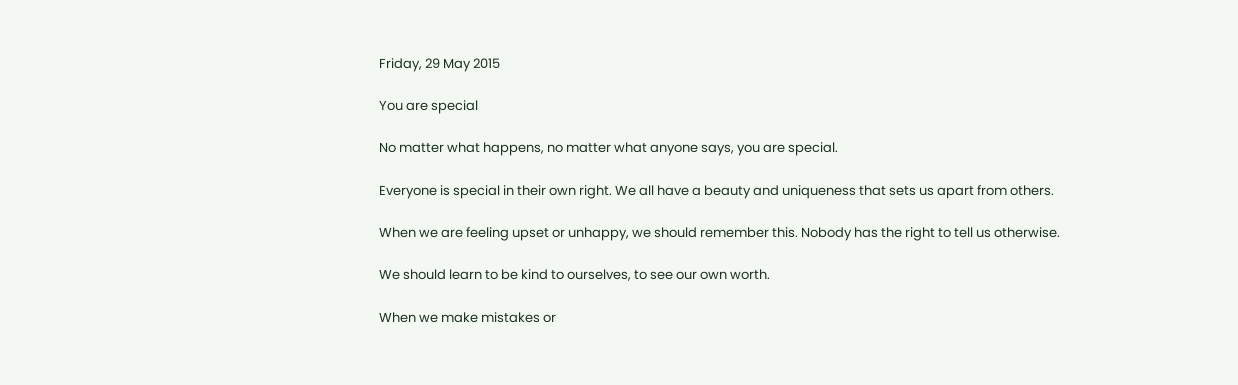Friday, 29 May 2015

You are special

No matter what happens, no matter what anyone says, you are special.

Everyone is special in their own right. We all have a beauty and uniqueness that sets us apart from others.

When we are feeling upset or unhappy, we should remember this. Nobody has the right to tell us otherwise.

We should learn to be kind to ourselves, to see our own worth.

When we make mistakes or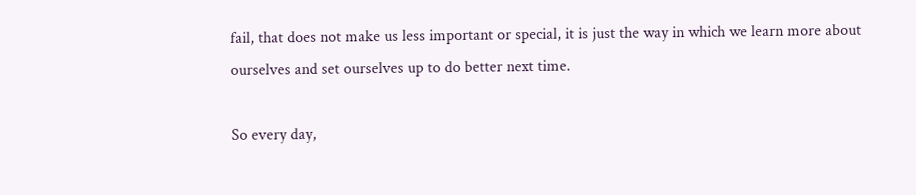fail, that does not make us less important or special, it is just the way in which we learn more about ourselves and set ourselves up to do better next time.

So every day,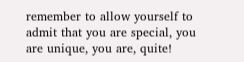remember to allow yourself to admit that you are special, you are unique, you are, quite!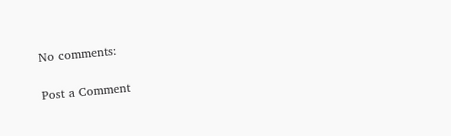No comments:

Post a Comment